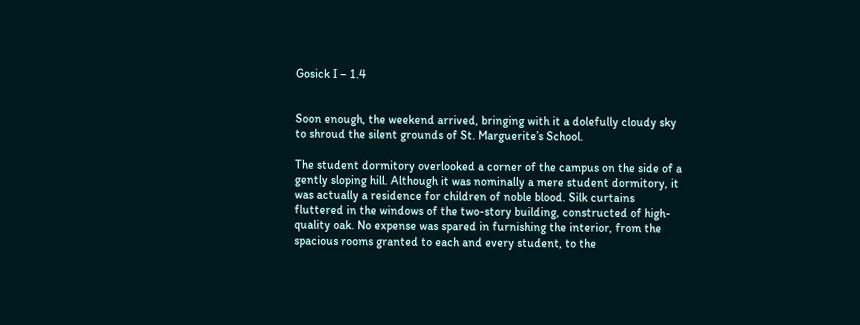Gosick I – 1.4


Soon enough, the weekend arrived, bringing with it a dolefully cloudy sky to shroud the silent grounds of St. Marguerite’s School.

The student dormitory overlooked a corner of the campus on the side of a gently sloping hill. Although it was nominally a mere student dormitory, it was actually a residence for children of noble blood. Silk curtains fluttered in the windows of the two-story building, constructed of high-quality oak. No expense was spared in furnishing the interior, from the spacious rooms granted to each and every student, to the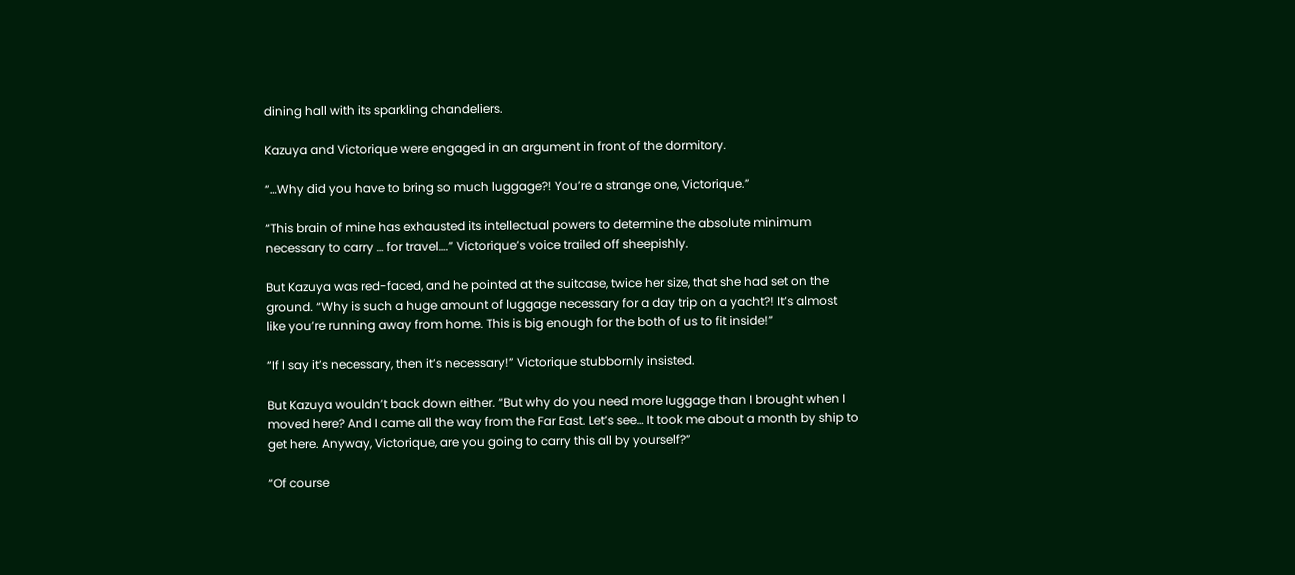dining hall with its sparkling chandeliers.

Kazuya and Victorique were engaged in an argument in front of the dormitory.

“…Why did you have to bring so much luggage?! You’re a strange one, Victorique.”

“This brain of mine has exhausted its intellectual powers to determine the absolute minimum necessary to carry … for travel….” Victorique’s voice trailed off sheepishly.

But Kazuya was red-faced, and he pointed at the suitcase, twice her size, that she had set on the ground. “Why is such a huge amount of luggage necessary for a day trip on a yacht?! It’s almost like you’re running away from home. This is big enough for the both of us to fit inside!”

“If I say it’s necessary, then it’s necessary!” Victorique stubbornly insisted.

But Kazuya wouldn’t back down either. “But why do you need more luggage than I brought when I moved here? And I came all the way from the Far East. Let’s see… It took me about a month by ship to get here. Anyway, Victorique, are you going to carry this all by yourself?”

“Of course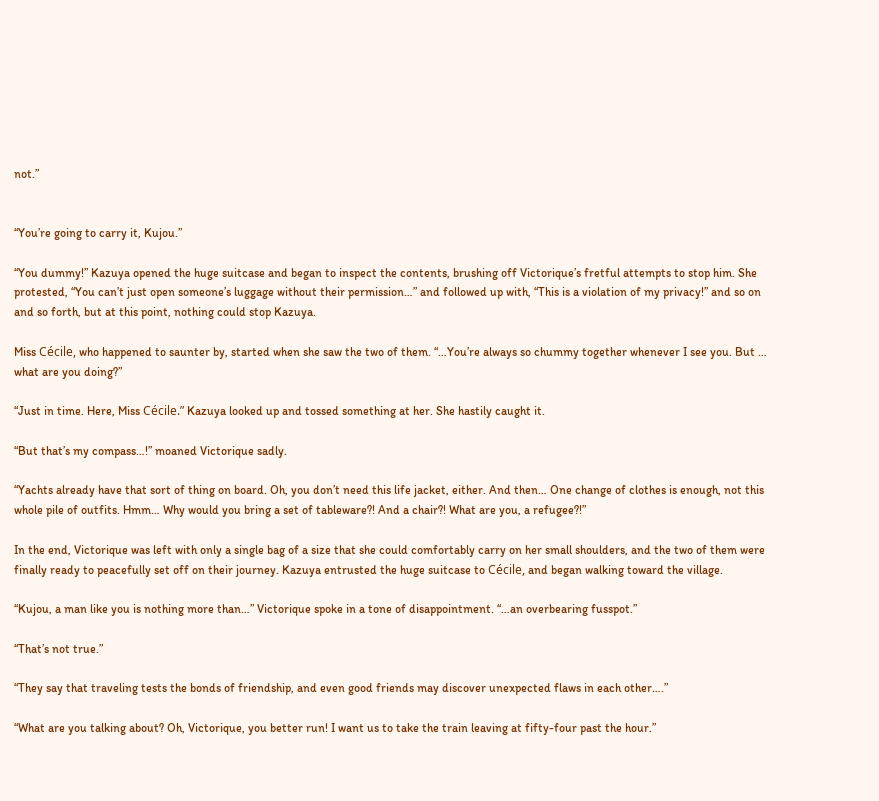not.”


“You’re going to carry it, Kujou.”

“You dummy!” Kazuya opened the huge suitcase and began to inspect the contents, brushing off Victorique’s fretful attempts to stop him. She protested, “You can’t just open someone’s luggage without their permission…” and followed up with, “This is a violation of my privacy!” and so on and so forth, but at this point, nothing could stop Kazuya.

Miss Cécile, who happened to saunter by, started when she saw the two of them. “…You’re always so chummy together whenever I see you. But … what are you doing?”

“Just in time. Here, Miss Cécile.” Kazuya looked up and tossed something at her. She hastily caught it.

“But that’s my compass…!” moaned Victorique sadly.

“Yachts already have that sort of thing on board. Oh, you don’t need this life jacket, either. And then… One change of clothes is enough, not this whole pile of outfits. Hmm… Why would you bring a set of tableware?! And a chair?! What are you, a refugee?!”

In the end, Victorique was left with only a single bag of a size that she could comfortably carry on her small shoulders, and the two of them were finally ready to peacefully set off on their journey. Kazuya entrusted the huge suitcase to Cécile, and began walking toward the village.

“Kujou, a man like you is nothing more than…” Victorique spoke in a tone of disappointment. “…an overbearing fusspot.”

“That’s not true.”

“They say that traveling tests the bonds of friendship, and even good friends may discover unexpected flaws in each other….”

“What are you talking about? Oh, Victorique, you better run! I want us to take the train leaving at fifty-four past the hour.”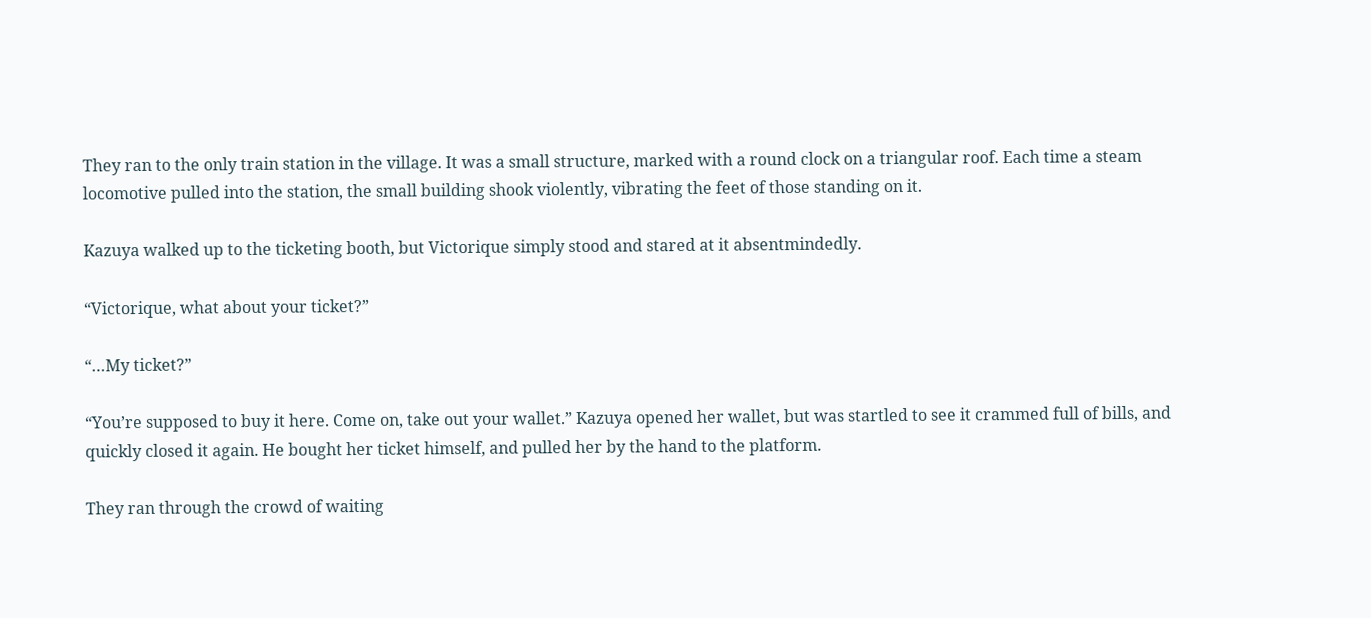They ran to the only train station in the village. It was a small structure, marked with a round clock on a triangular roof. Each time a steam locomotive pulled into the station, the small building shook violently, vibrating the feet of those standing on it.

Kazuya walked up to the ticketing booth, but Victorique simply stood and stared at it absentmindedly.

“Victorique, what about your ticket?”

“…My ticket?”

“You’re supposed to buy it here. Come on, take out your wallet.” Kazuya opened her wallet, but was startled to see it crammed full of bills, and quickly closed it again. He bought her ticket himself, and pulled her by the hand to the platform.

They ran through the crowd of waiting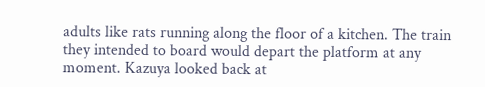adults like rats running along the floor of a kitchen. The train they intended to board would depart the platform at any moment. Kazuya looked back at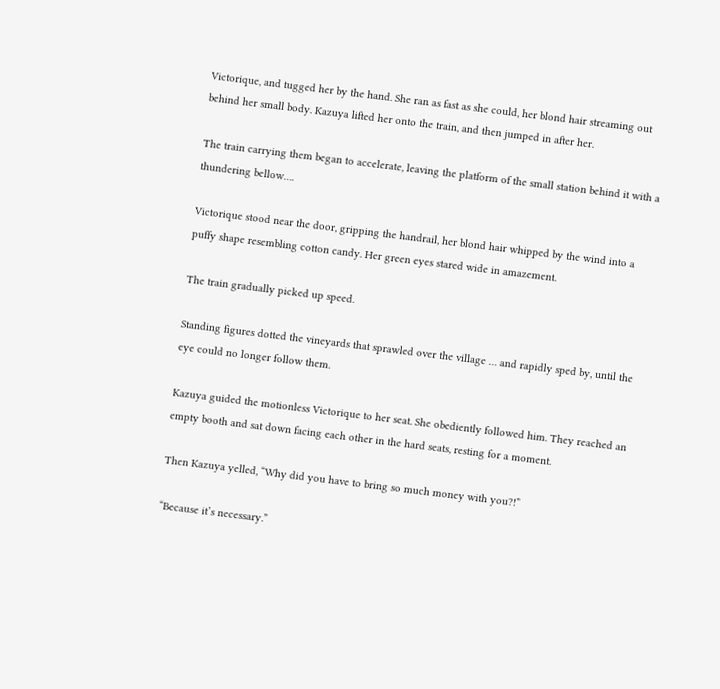Victorique, and tugged her by the hand. She ran as fast as she could, her blond hair streaming out behind her small body. Kazuya lifted her onto the train, and then jumped in after her.

The train carrying them began to accelerate, leaving the platform of the small station behind it with a thundering bellow….

Victorique stood near the door, gripping the handrail, her blond hair whipped by the wind into a puffy shape resembling cotton candy. Her green eyes stared wide in amazement.

The train gradually picked up speed.

Standing figures dotted the vineyards that sprawled over the village … and rapidly sped by, until the eye could no longer follow them.

Kazuya guided the motionless Victorique to her seat. She obediently followed him. They reached an empty booth and sat down facing each other in the hard seats, resting for a moment.

Then Kazuya yelled, “Why did you have to bring so much money with you?!”

“Because it’s necessary.”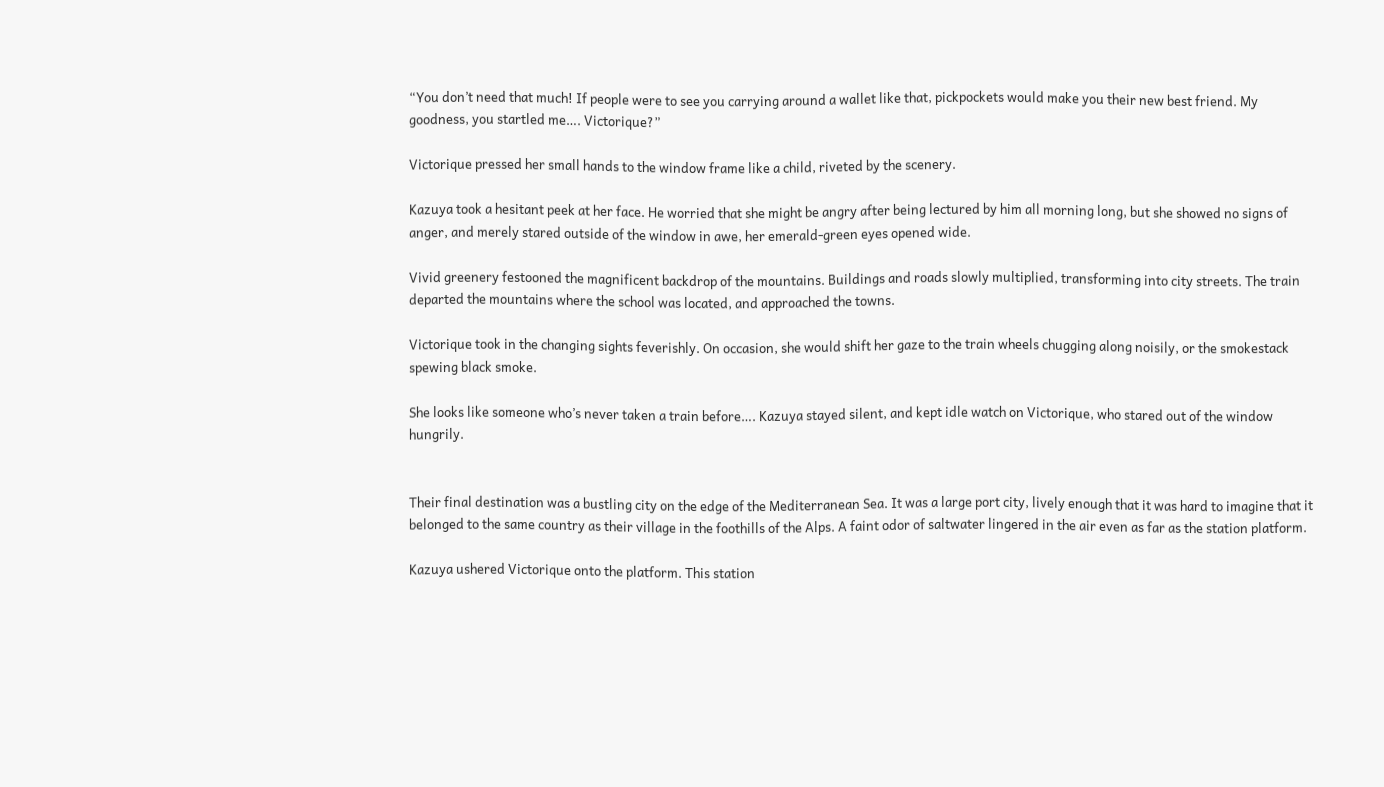“You don’t need that much! If people were to see you carrying around a wallet like that, pickpockets would make you their new best friend. My goodness, you startled me…. Victorique?”

Victorique pressed her small hands to the window frame like a child, riveted by the scenery.

Kazuya took a hesitant peek at her face. He worried that she might be angry after being lectured by him all morning long, but she showed no signs of anger, and merely stared outside of the window in awe, her emerald-green eyes opened wide.

Vivid greenery festooned the magnificent backdrop of the mountains. Buildings and roads slowly multiplied, transforming into city streets. The train departed the mountains where the school was located, and approached the towns.

Victorique took in the changing sights feverishly. On occasion, she would shift her gaze to the train wheels chugging along noisily, or the smokestack spewing black smoke.

She looks like someone who’s never taken a train before…. Kazuya stayed silent, and kept idle watch on Victorique, who stared out of the window hungrily.


Their final destination was a bustling city on the edge of the Mediterranean Sea. It was a large port city, lively enough that it was hard to imagine that it belonged to the same country as their village in the foothills of the Alps. A faint odor of saltwater lingered in the air even as far as the station platform.

Kazuya ushered Victorique onto the platform. This station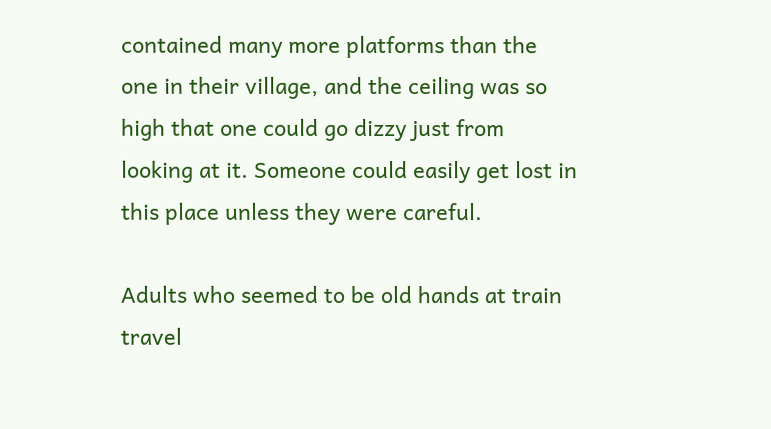contained many more platforms than the one in their village, and the ceiling was so high that one could go dizzy just from looking at it. Someone could easily get lost in this place unless they were careful.

Adults who seemed to be old hands at train travel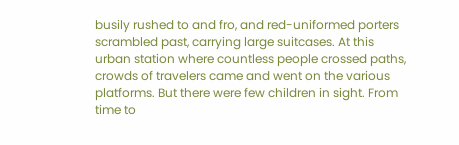busily rushed to and fro, and red-uniformed porters scrambled past, carrying large suitcases. At this urban station where countless people crossed paths, crowds of travelers came and went on the various platforms. But there were few children in sight. From time to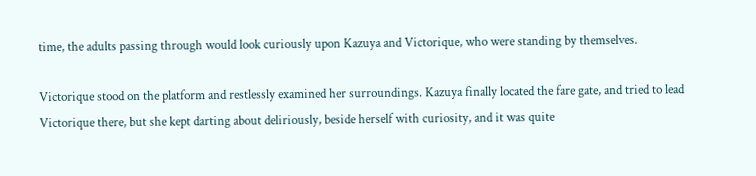time, the adults passing through would look curiously upon Kazuya and Victorique, who were standing by themselves.

Victorique stood on the platform and restlessly examined her surroundings. Kazuya finally located the fare gate, and tried to lead Victorique there, but she kept darting about deliriously, beside herself with curiosity, and it was quite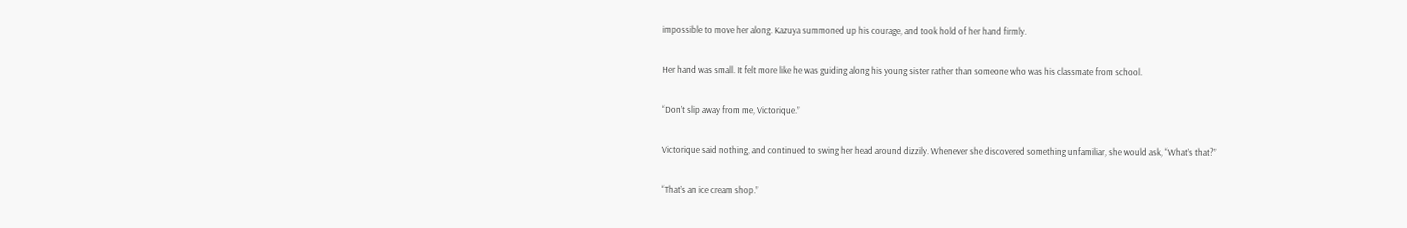impossible to move her along. Kazuya summoned up his courage, and took hold of her hand firmly.

Her hand was small. It felt more like he was guiding along his young sister rather than someone who was his classmate from school.

“Don’t slip away from me, Victorique.”

Victorique said nothing, and continued to swing her head around dizzily. Whenever she discovered something unfamiliar, she would ask, “What’s that?”

“That’s an ice cream shop.”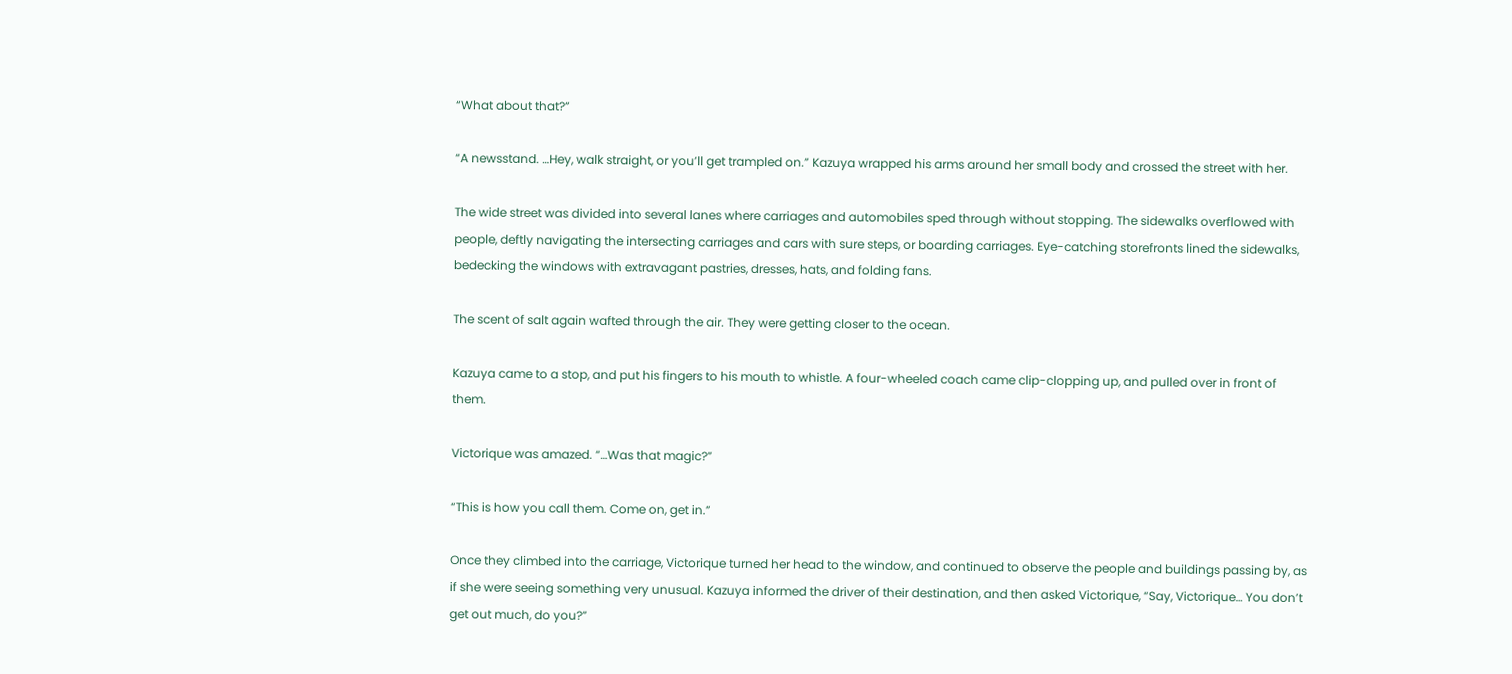“What about that?”

“A newsstand. …Hey, walk straight, or you’ll get trampled on.” Kazuya wrapped his arms around her small body and crossed the street with her.

The wide street was divided into several lanes where carriages and automobiles sped through without stopping. The sidewalks overflowed with people, deftly navigating the intersecting carriages and cars with sure steps, or boarding carriages. Eye-catching storefronts lined the sidewalks, bedecking the windows with extravagant pastries, dresses, hats, and folding fans.

The scent of salt again wafted through the air. They were getting closer to the ocean.

Kazuya came to a stop, and put his fingers to his mouth to whistle. A four-wheeled coach came clip-clopping up, and pulled over in front of them.

Victorique was amazed. “…Was that magic?”

“This is how you call them. Come on, get in.”

Once they climbed into the carriage, Victorique turned her head to the window, and continued to observe the people and buildings passing by, as if she were seeing something very unusual. Kazuya informed the driver of their destination, and then asked Victorique, “Say, Victorique… You don’t get out much, do you?”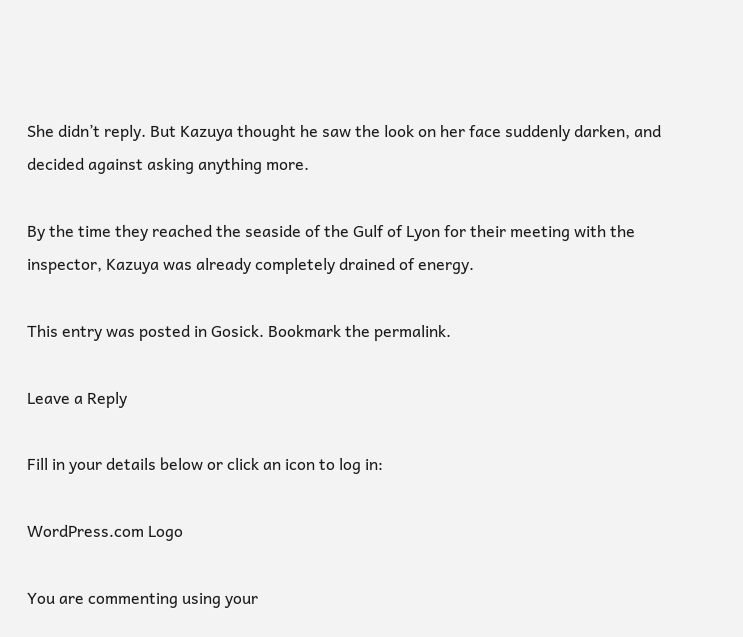She didn’t reply. But Kazuya thought he saw the look on her face suddenly darken, and decided against asking anything more.

By the time they reached the seaside of the Gulf of Lyon for their meeting with the inspector, Kazuya was already completely drained of energy.

This entry was posted in Gosick. Bookmark the permalink.

Leave a Reply

Fill in your details below or click an icon to log in:

WordPress.com Logo

You are commenting using your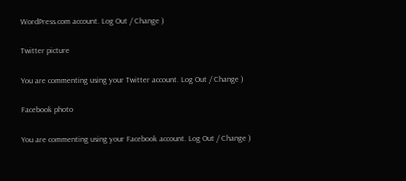WordPress.com account. Log Out / Change )

Twitter picture

You are commenting using your Twitter account. Log Out / Change )

Facebook photo

You are commenting using your Facebook account. Log Out / Change )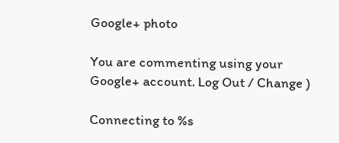Google+ photo

You are commenting using your Google+ account. Log Out / Change )

Connecting to %s